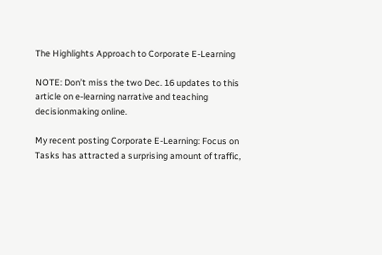The Highlights Approach to Corporate E-Learning

NOTE: Don’t miss the two Dec. 16 updates to this article on e-learning narrative and teaching decisionmaking online.

My recent posting Corporate E-Learning: Focus on Tasks has attracted a surprising amount of traffic,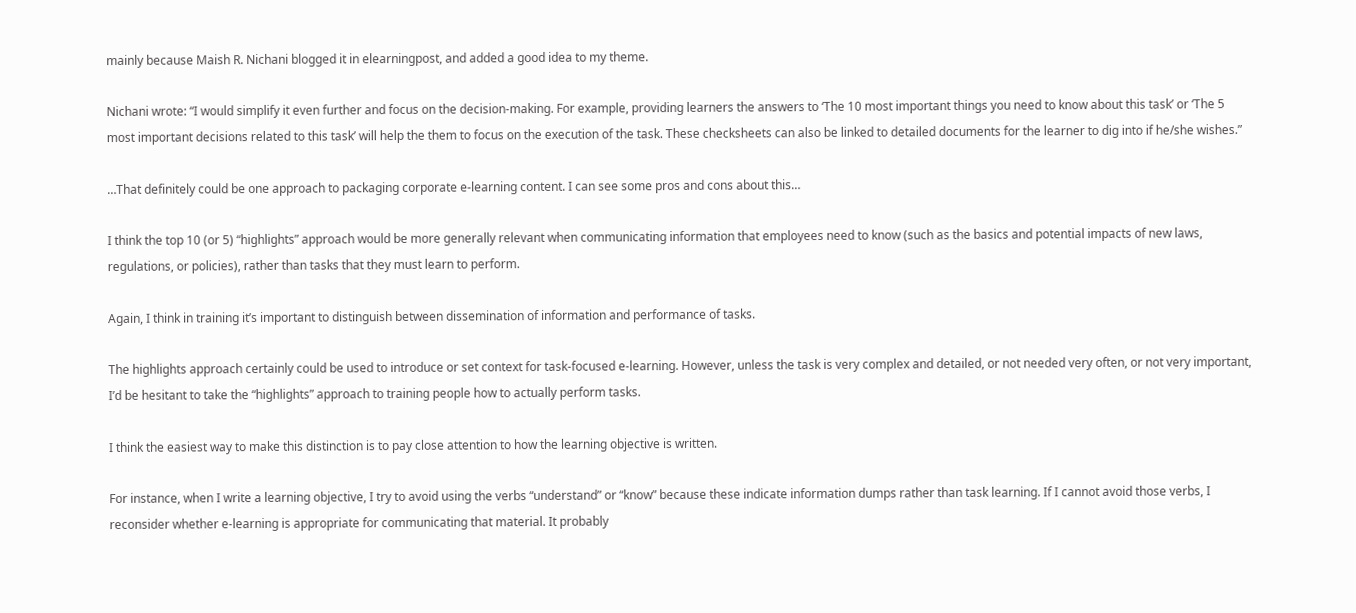mainly because Maish R. Nichani blogged it in elearningpost, and added a good idea to my theme.

Nichani wrote: “I would simplify it even further and focus on the decision-making. For example, providing learners the answers to ‘The 10 most important things you need to know about this task’ or ‘The 5 most important decisions related to this task’ will help the them to focus on the execution of the task. These checksheets can also be linked to detailed documents for the learner to dig into if he/she wishes.”

…That definitely could be one approach to packaging corporate e-learning content. I can see some pros and cons about this…

I think the top 10 (or 5) “highlights” approach would be more generally relevant when communicating information that employees need to know (such as the basics and potential impacts of new laws, regulations, or policies), rather than tasks that they must learn to perform.

Again, I think in training it’s important to distinguish between dissemination of information and performance of tasks.

The highlights approach certainly could be used to introduce or set context for task-focused e-learning. However, unless the task is very complex and detailed, or not needed very often, or not very important, I’d be hesitant to take the “highlights” approach to training people how to actually perform tasks.

I think the easiest way to make this distinction is to pay close attention to how the learning objective is written.

For instance, when I write a learning objective, I try to avoid using the verbs “understand” or “know” because these indicate information dumps rather than task learning. If I cannot avoid those verbs, I reconsider whether e-learning is appropriate for communicating that material. It probably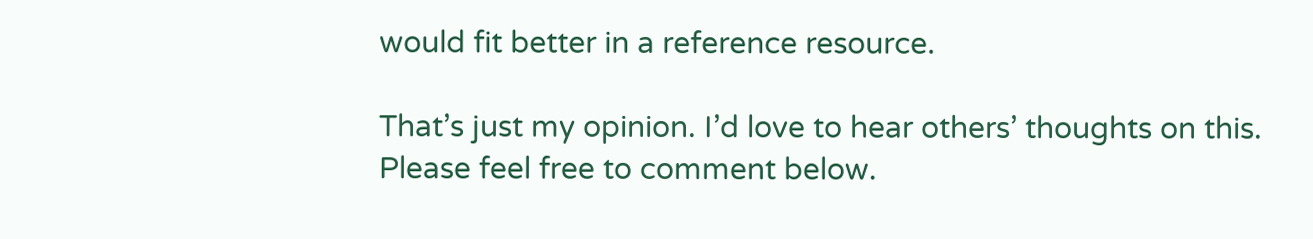would fit better in a reference resource.

That’s just my opinion. I’d love to hear others’ thoughts on this. Please feel free to comment below.